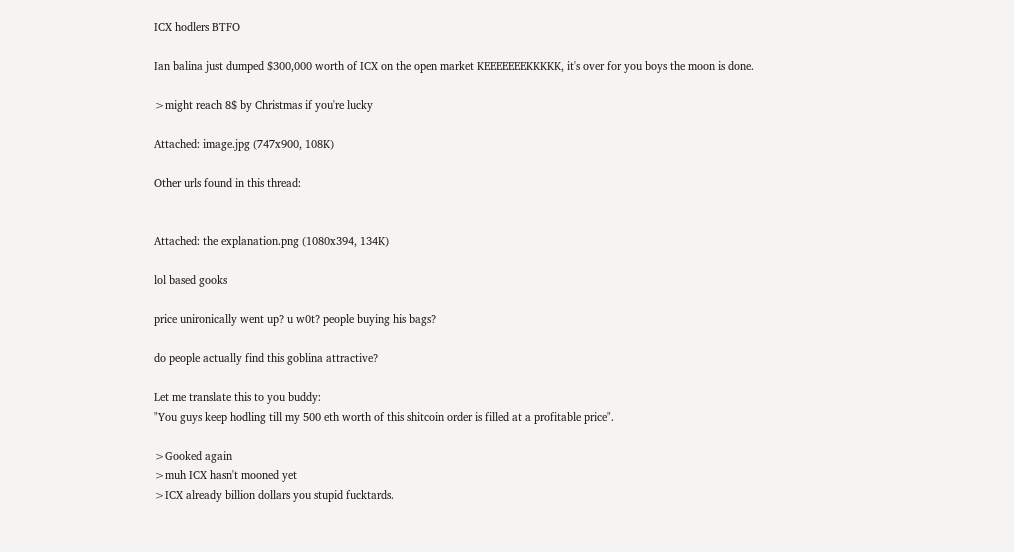ICX hodlers BTFO

Ian balina just dumped $300,000 worth of ICX on the open market KEEEEEEEKKKKK, it's over for you boys the moon is done.

>might reach 8$ by Christmas if you're lucky

Attached: image.jpg (747x900, 108K)

Other urls found in this thread:


Attached: the explanation.png (1080x394, 134K)

lol based gooks

price unironically went up? u w0t? people buying his bags?

do people actually find this goblina attractive?

Let me translate this to you buddy:
"You guys keep hodling till my 500 eth worth of this shitcoin order is filled at a profitable price".

>Gooked again
>muh ICX hasn't mooned yet
>ICX already billion dollars you stupid fucktards.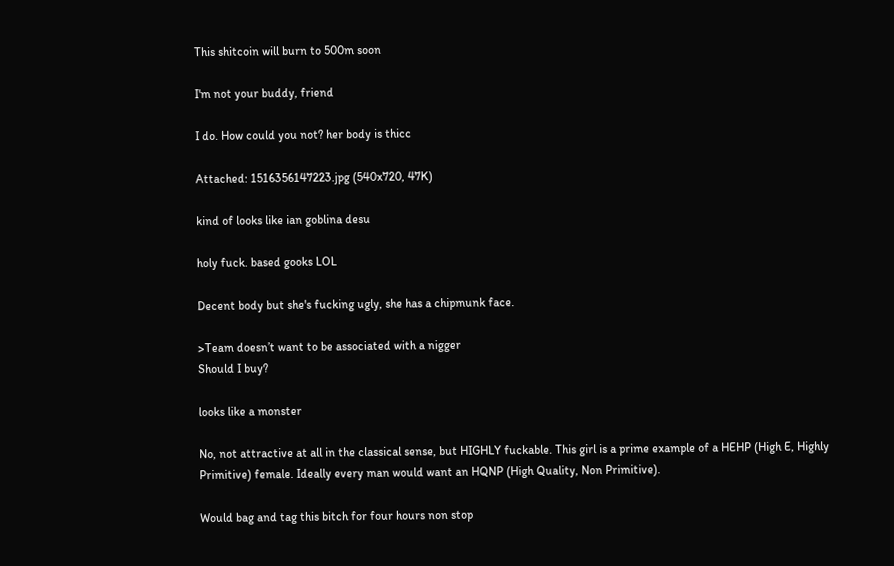This shitcoin will burn to 500m soon

I'm not your buddy, friend

I do. How could you not? her body is thicc

Attached: 1516356147223.jpg (540x720, 47K)

kind of looks like ian goblina desu

holy fuck. based gooks LOL

Decent body but she's fucking ugly, she has a chipmunk face.

>Team doesn’t want to be associated with a nigger
Should I buy?

looks like a monster

No, not attractive at all in the classical sense, but HIGHLY fuckable. This girl is a prime example of a HEHP (High E, Highly Primitive) female. Ideally every man would want an HQNP (High Quality, Non Primitive).

Would bag and tag this bitch for four hours non stop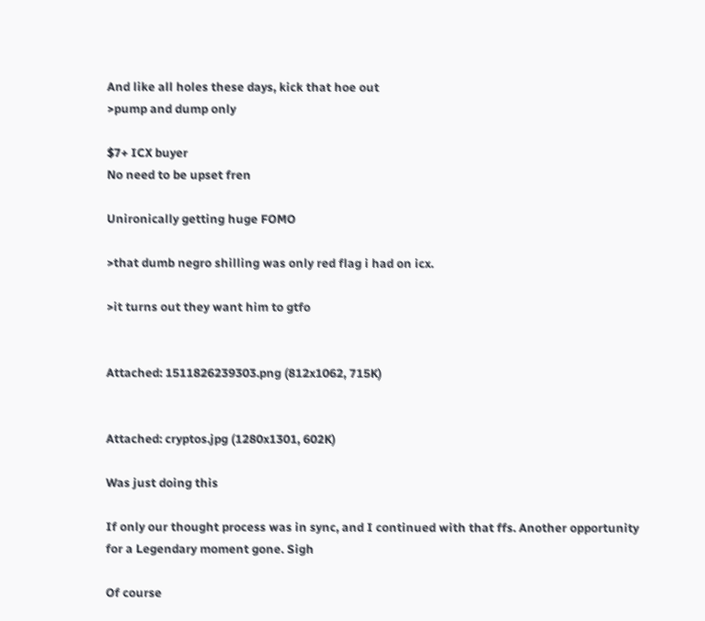And like all holes these days, kick that hoe out
>pump and dump only

$7+ ICX buyer
No need to be upset fren

Unironically getting huge FOMO

>that dumb negro shilling was only red flag i had on icx.

>it turns out they want him to gtfo


Attached: 1511826239303.png (812x1062, 715K)


Attached: cryptos.jpg (1280x1301, 602K)

Was just doing this

If only our thought process was in sync, and I continued with that ffs. Another opportunity for a Legendary moment gone. Sigh

Of course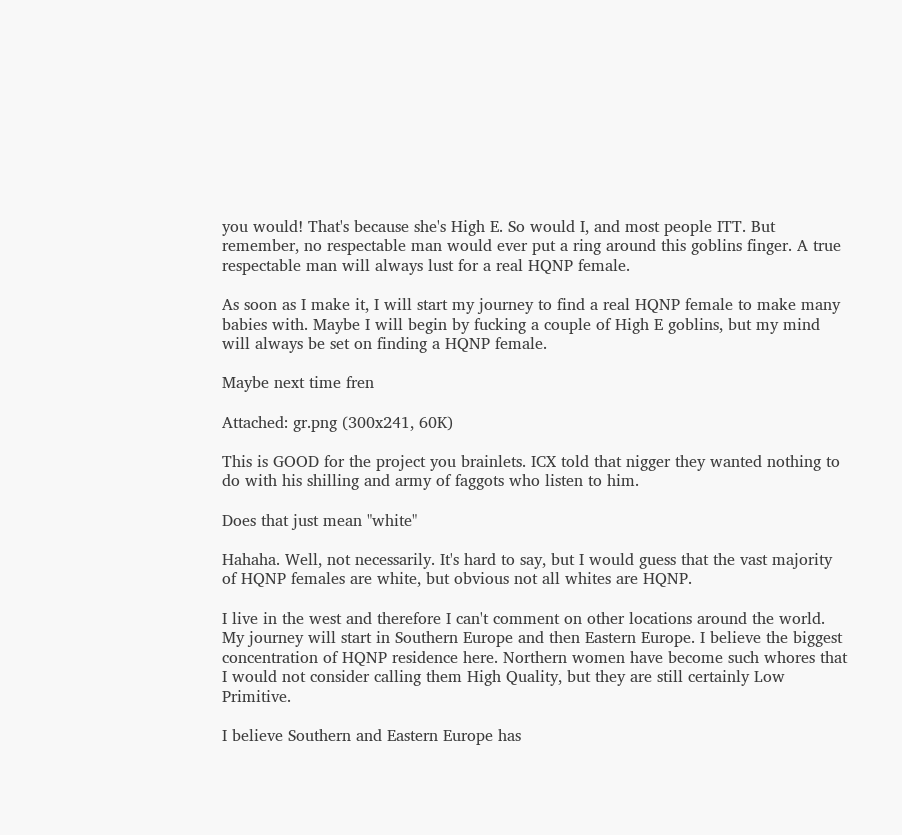you would! That's because she's High E. So would I, and most people ITT. But remember, no respectable man would ever put a ring around this goblins finger. A true respectable man will always lust for a real HQNP female.

As soon as I make it, I will start my journey to find a real HQNP female to make many babies with. Maybe I will begin by fucking a couple of High E goblins, but my mind will always be set on finding a HQNP female.

Maybe next time fren

Attached: gr.png (300x241, 60K)

This is GOOD for the project you brainlets. ICX told that nigger they wanted nothing to do with his shilling and army of faggots who listen to him.

Does that just mean "white"

Hahaha. Well, not necessarily. It's hard to say, but I would guess that the vast majority of HQNP females are white, but obvious not all whites are HQNP.

I live in the west and therefore I can't comment on other locations around the world. My journey will start in Southern Europe and then Eastern Europe. I believe the biggest concentration of HQNP residence here. Northern women have become such whores that I would not consider calling them High Quality, but they are still certainly Low Primitive.

I believe Southern and Eastern Europe has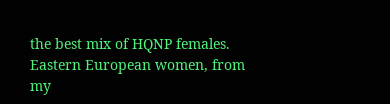the best mix of HQNP females. Eastern European women, from my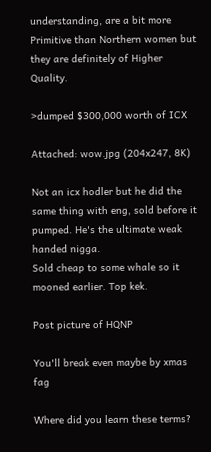understanding, are a bit more Primitive than Northern women but they are definitely of Higher Quality.

>dumped $300,000 worth of ICX

Attached: wow.jpg (204x247, 8K)

Not an icx hodler but he did the same thing with eng, sold before it pumped. He's the ultimate weak handed nigga.
Sold cheap to some whale so it mooned earlier. Top kek.

Post picture of HQNP

You'll break even maybe by xmas fag

Where did you learn these terms?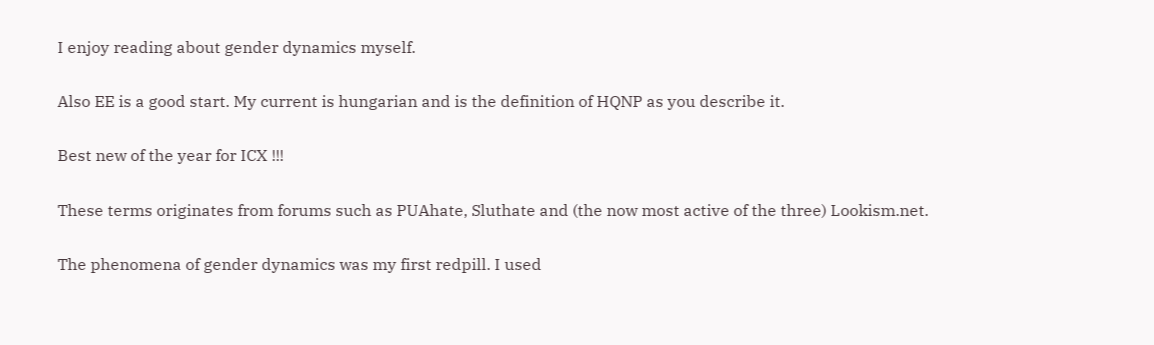I enjoy reading about gender dynamics myself.

Also EE is a good start. My current is hungarian and is the definition of HQNP as you describe it.

Best new of the year for ICX !!!

These terms originates from forums such as PUAhate, Sluthate and (the now most active of the three) Lookism.net.

The phenomena of gender dynamics was my first redpill. I used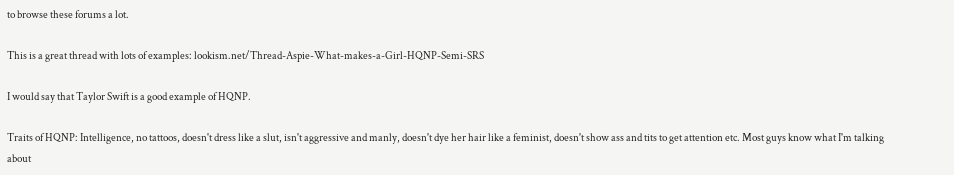to browse these forums a lot.

This is a great thread with lots of examples: lookism.net/Thread-Aspie-What-makes-a-Girl-HQNP-Semi-SRS

I would say that Taylor Swift is a good example of HQNP.

Traits of HQNP: Intelligence, no tattoos, doesn't dress like a slut, isn't aggressive and manly, doesn't dye her hair like a feminist, doesn't show ass and tits to get attention etc. Most guys know what I'm talking about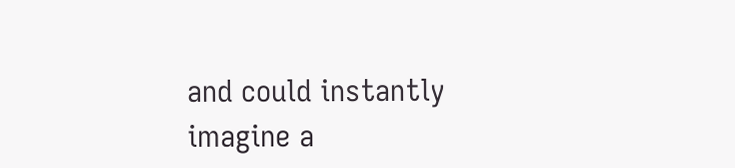and could instantly imagine a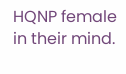HQNP female in their mind.